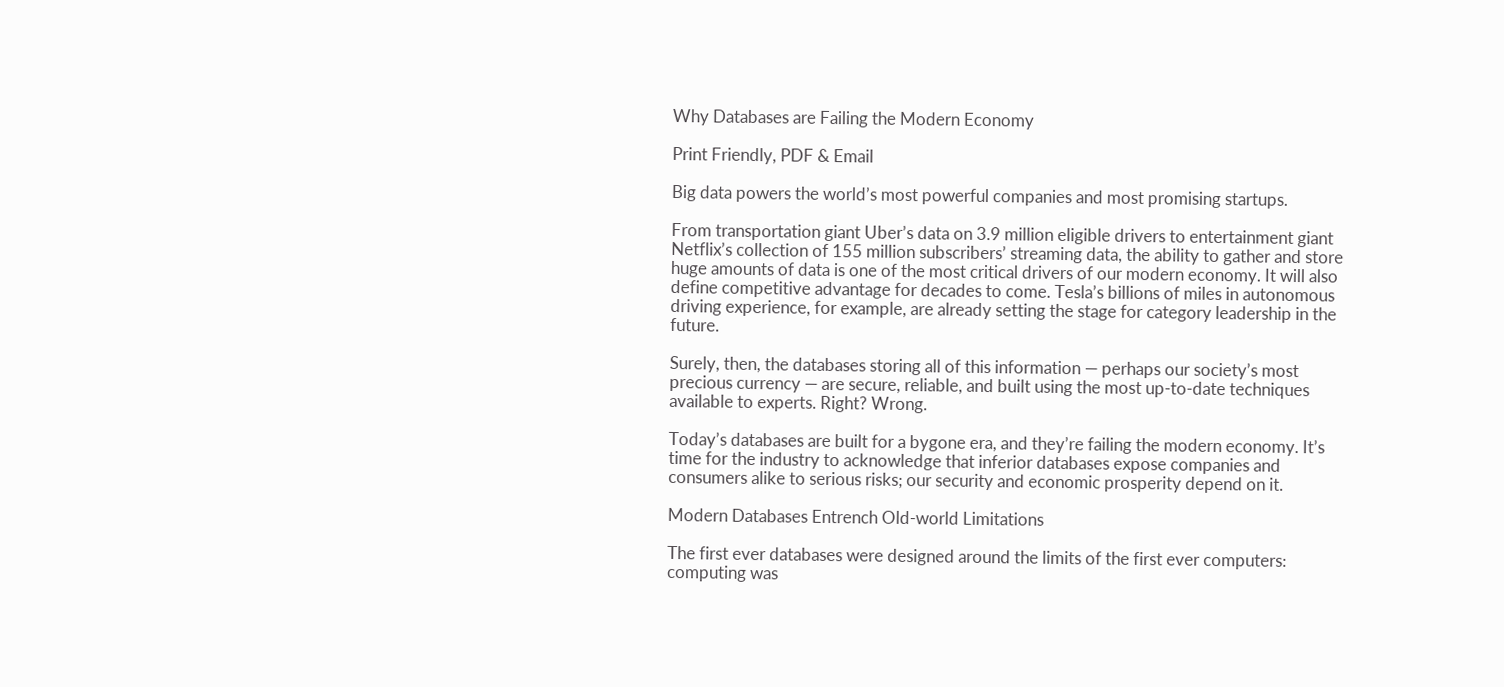Why Databases are Failing the Modern Economy

Print Friendly, PDF & Email

Big data powers the world’s most powerful companies and most promising startups.

From transportation giant Uber’s data on 3.9 million eligible drivers to entertainment giant Netflix’s collection of 155 million subscribers’ streaming data, the ability to gather and store huge amounts of data is one of the most critical drivers of our modern economy. It will also define competitive advantage for decades to come. Tesla’s billions of miles in autonomous driving experience, for example, are already setting the stage for category leadership in the future.

Surely, then, the databases storing all of this information — perhaps our society’s most precious currency — are secure, reliable, and built using the most up-to-date techniques available to experts. Right? Wrong.

Today’s databases are built for a bygone era, and they’re failing the modern economy. It’s time for the industry to acknowledge that inferior databases expose companies and consumers alike to serious risks; our security and economic prosperity depend on it.

Modern Databases Entrench Old-world Limitations

The first ever databases were designed around the limits of the first ever computers: computing was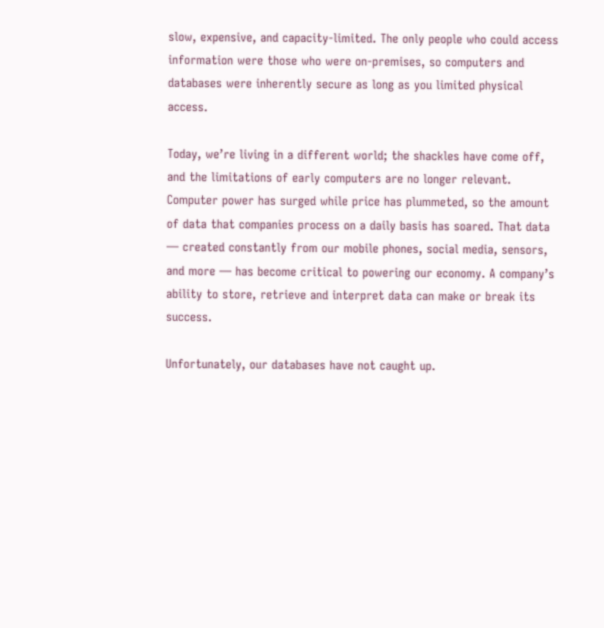slow, expensive, and capacity-limited. The only people who could access information were those who were on-premises, so computers and databases were inherently secure as long as you limited physical access.

Today, we’re living in a different world; the shackles have come off, and the limitations of early computers are no longer relevant. Computer power has surged while price has plummeted, so the amount of data that companies process on a daily basis has soared. That data — created constantly from our mobile phones, social media, sensors, and more — has become critical to powering our economy. A company’s ability to store, retrieve and interpret data can make or break its success.

Unfortunately, our databases have not caught up.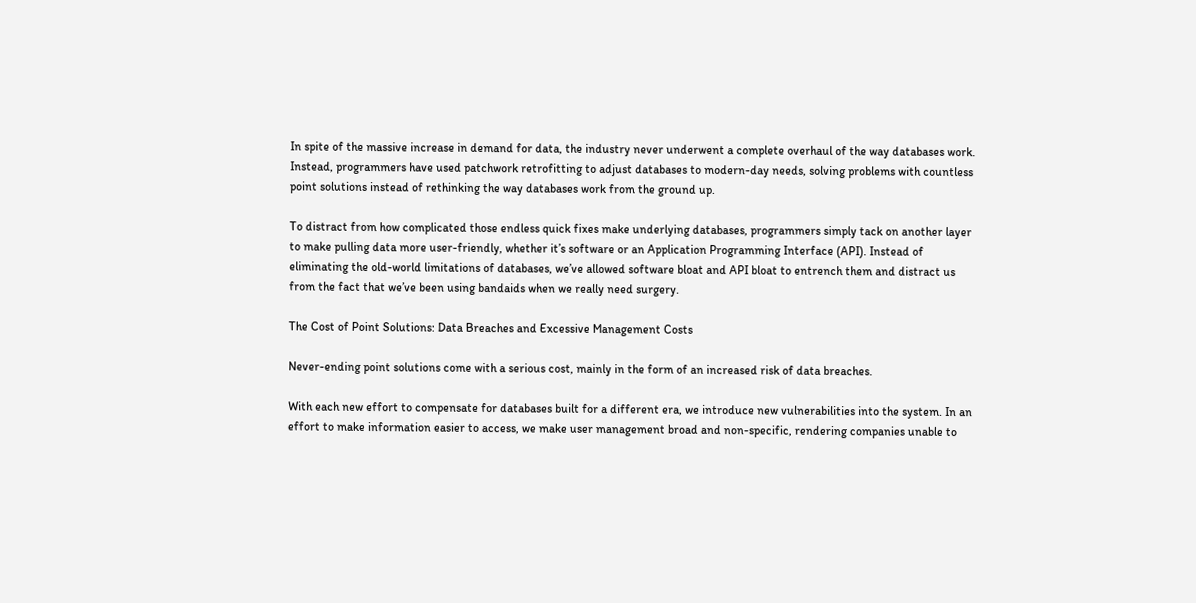In spite of the massive increase in demand for data, the industry never underwent a complete overhaul of the way databases work. Instead, programmers have used patchwork retrofitting to adjust databases to modern-day needs, solving problems with countless point solutions instead of rethinking the way databases work from the ground up.

To distract from how complicated those endless quick fixes make underlying databases, programmers simply tack on another layer to make pulling data more user-friendly, whether it’s software or an Application Programming Interface (API). Instead of eliminating the old-world limitations of databases, we’ve allowed software bloat and API bloat to entrench them and distract us from the fact that we’ve been using bandaids when we really need surgery.

The Cost of Point Solutions: Data Breaches and Excessive Management Costs

Never-ending point solutions come with a serious cost, mainly in the form of an increased risk of data breaches.

With each new effort to compensate for databases built for a different era, we introduce new vulnerabilities into the system. In an effort to make information easier to access, we make user management broad and non-specific, rendering companies unable to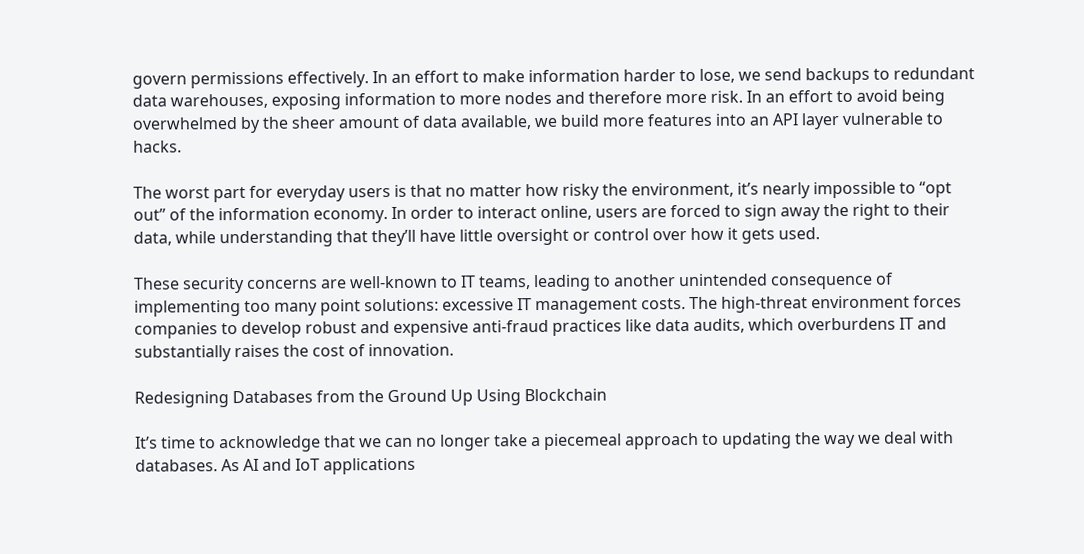govern permissions effectively. In an effort to make information harder to lose, we send backups to redundant data warehouses, exposing information to more nodes and therefore more risk. In an effort to avoid being overwhelmed by the sheer amount of data available, we build more features into an API layer vulnerable to hacks.

The worst part for everyday users is that no matter how risky the environment, it’s nearly impossible to “opt out” of the information economy. In order to interact online, users are forced to sign away the right to their data, while understanding that they’ll have little oversight or control over how it gets used.

These security concerns are well-known to IT teams, leading to another unintended consequence of implementing too many point solutions: excessive IT management costs. The high-threat environment forces companies to develop robust and expensive anti-fraud practices like data audits, which overburdens IT and substantially raises the cost of innovation.

Redesigning Databases from the Ground Up Using Blockchain

It’s time to acknowledge that we can no longer take a piecemeal approach to updating the way we deal with databases. As AI and IoT applications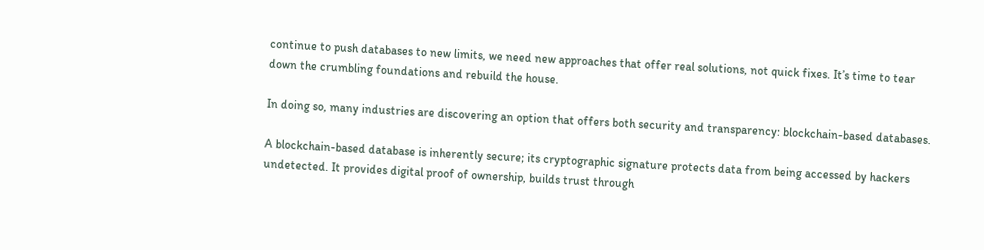continue to push databases to new limits, we need new approaches that offer real solutions, not quick fixes. It’s time to tear down the crumbling foundations and rebuild the house.

In doing so, many industries are discovering an option that offers both security and transparency: blockchain-based databases.

A blockchain-based database is inherently secure; its cryptographic signature protects data from being accessed by hackers undetected. It provides digital proof of ownership, builds trust through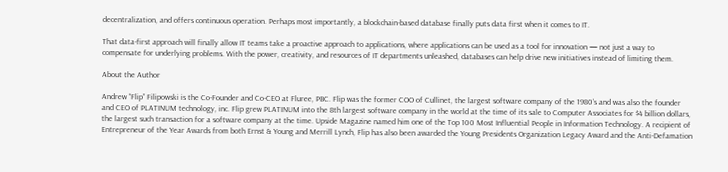decentralization, and offers continuous operation. Perhaps most importantly, a blockchain-based database finally puts data first when it comes to IT.

That data-first approach will finally allow IT teams take a proactive approach to applications, where applications can be used as a tool for innovation — not just a way to compensate for underlying problems. With the power, creativity, and resources of IT departments unleashed, databases can help drive new initiatives instead of limiting them.

About the Author

Andrew “Flip” Filipowski is the Co-Founder and Co-CEO at Fluree, PBC. Flip was the former COO of Cullinet, the largest software company of the 1980’s and was also the founder and CEO of PLATINUM technology, inc. Flip grew PLATINUM into the 8th largest software company in the world at the time of its sale to Computer Associates for $4 billion dollars, the largest such transaction for a software company at the time. Upside Magazine named him one of the Top 100 Most Influential People in Information Technology. A recipient of Entrepreneur of the Year Awards from both Ernst & Young and Merrill Lynch, Flip has also been awarded the Young Presidents Organization Legacy Award and the Anti-Defamation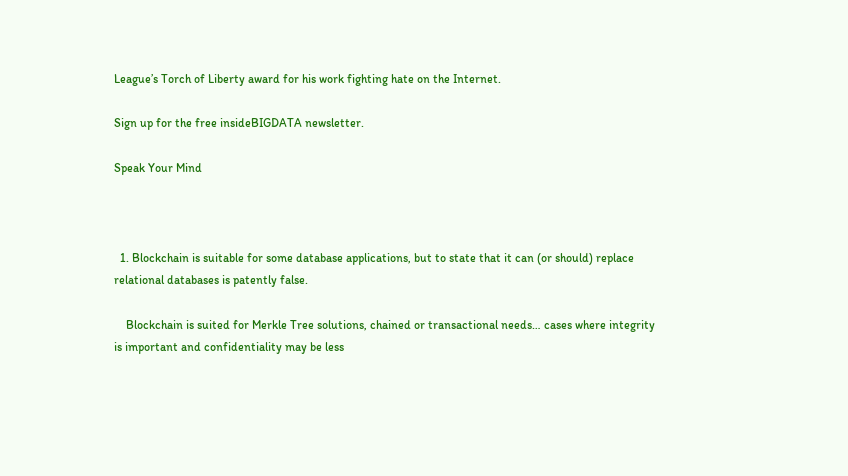League’s Torch of Liberty award for his work fighting hate on the Internet.

Sign up for the free insideBIGDATA newsletter.

Speak Your Mind



  1. Blockchain is suitable for some database applications, but to state that it can (or should) replace relational databases is patently false.

    Blockchain is suited for Merkle Tree solutions, chained or transactional needs… cases where integrity is important and confidentiality may be less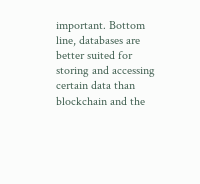important. Bottom line, databases are better suited for storing and accessing certain data than blockchain and the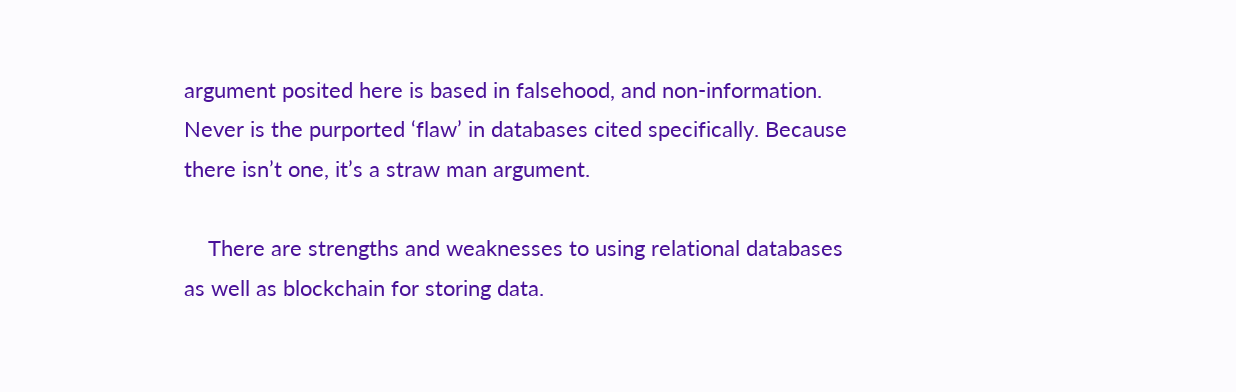argument posited here is based in falsehood, and non-information. Never is the purported ‘flaw’ in databases cited specifically. Because there isn’t one, it’s a straw man argument.

    There are strengths and weaknesses to using relational databases as well as blockchain for storing data.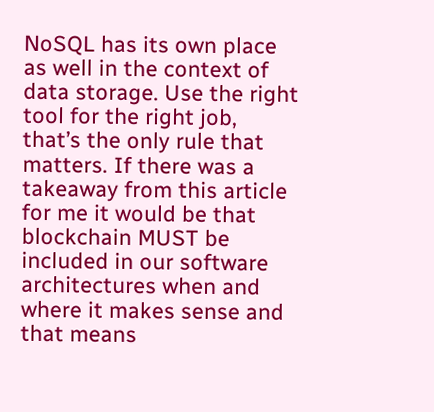NoSQL has its own place as well in the context of data storage. Use the right tool for the right job, that’s the only rule that matters. If there was a takeaway from this article for me it would be that blockchain MUST be included in our software architectures when and where it makes sense and that means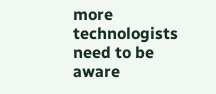more technologists need to be aware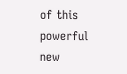of this powerful new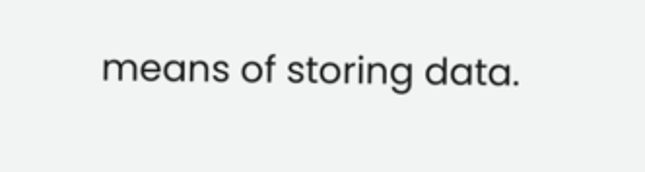means of storing data.